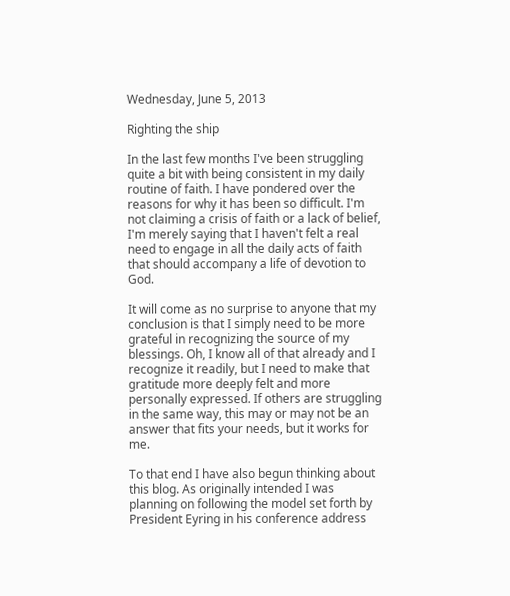Wednesday, June 5, 2013

Righting the ship

In the last few months I've been struggling quite a bit with being consistent in my daily routine of faith. I have pondered over the reasons for why it has been so difficult. I'm not claiming a crisis of faith or a lack of belief, I'm merely saying that I haven't felt a real need to engage in all the daily acts of faith that should accompany a life of devotion to God.

It will come as no surprise to anyone that my conclusion is that I simply need to be more grateful in recognizing the source of my blessings. Oh, I know all of that already and I recognize it readily, but I need to make that gratitude more deeply felt and more personally expressed. If others are struggling in the same way, this may or may not be an answer that fits your needs, but it works for me.

To that end I have also begun thinking about this blog. As originally intended I was planning on following the model set forth by President Eyring in his conference address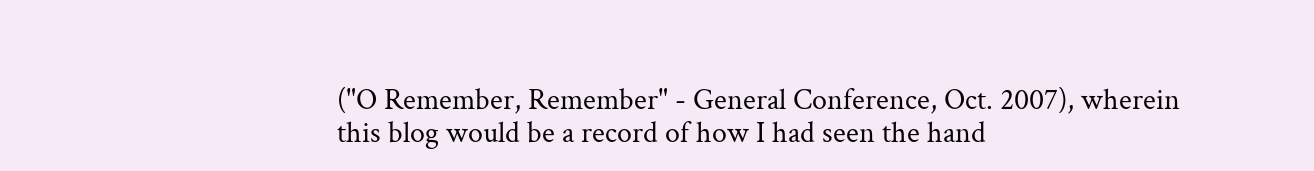("O Remember, Remember" - General Conference, Oct. 2007), wherein this blog would be a record of how I had seen the hand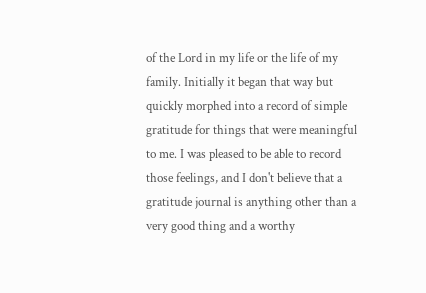of the Lord in my life or the life of my family. Initially it began that way but quickly morphed into a record of simple gratitude for things that were meaningful to me. I was pleased to be able to record those feelings, and I don't believe that a gratitude journal is anything other than a very good thing and a worthy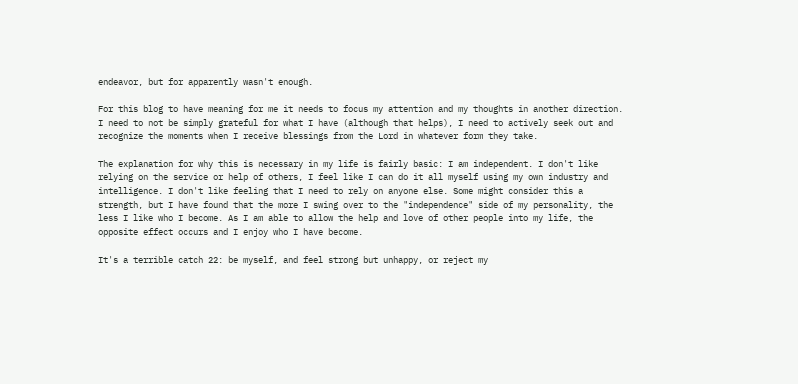endeavor, but for apparently wasn't enough.

For this blog to have meaning for me it needs to focus my attention and my thoughts in another direction. I need to not be simply grateful for what I have (although that helps), I need to actively seek out and recognize the moments when I receive blessings from the Lord in whatever form they take.

The explanation for why this is necessary in my life is fairly basic: I am independent. I don't like relying on the service or help of others, I feel like I can do it all myself using my own industry and intelligence. I don't like feeling that I need to rely on anyone else. Some might consider this a strength, but I have found that the more I swing over to the "independence" side of my personality, the less I like who I become. As I am able to allow the help and love of other people into my life, the opposite effect occurs and I enjoy who I have become.

It's a terrible catch 22: be myself, and feel strong but unhappy, or reject my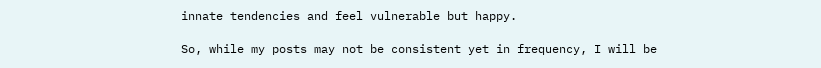innate tendencies and feel vulnerable but happy.

So, while my posts may not be consistent yet in frequency, I will be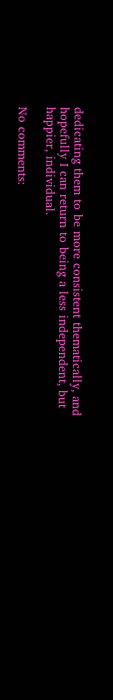dedicating them to be more consistent thematically, and hopefully I can return to being a less independent, but happier, individual.

No comments: